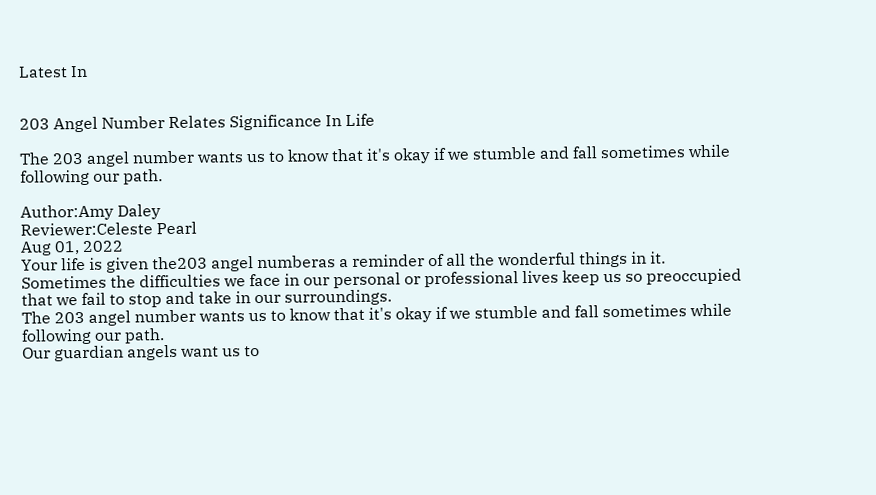Latest In


203 Angel Number Relates Significance In Life

The 203 angel number wants us to know that it's okay if we stumble and fall sometimes while following our path.

Author:Amy Daley
Reviewer:Celeste Pearl
Aug 01, 2022
Your life is given the203 angel numberas a reminder of all the wonderful things in it.
Sometimes the difficulties we face in our personal or professional lives keep us so preoccupied that we fail to stop and take in our surroundings.
The 203 angel number wants us to know that it's okay if we stumble and fall sometimes while following our path.
Our guardian angels want us to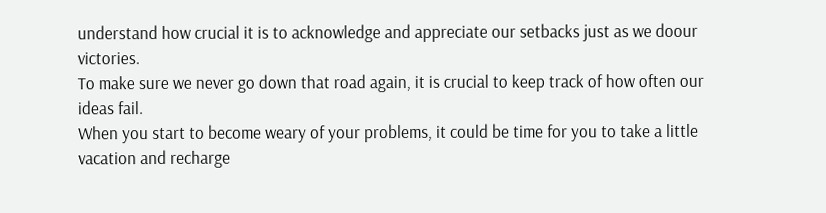understand how crucial it is to acknowledge and appreciate our setbacks just as we doour victories.
To make sure we never go down that road again, it is crucial to keep track of how often our ideas fail.
When you start to become weary of your problems, it could be time for you to take a little vacation and recharge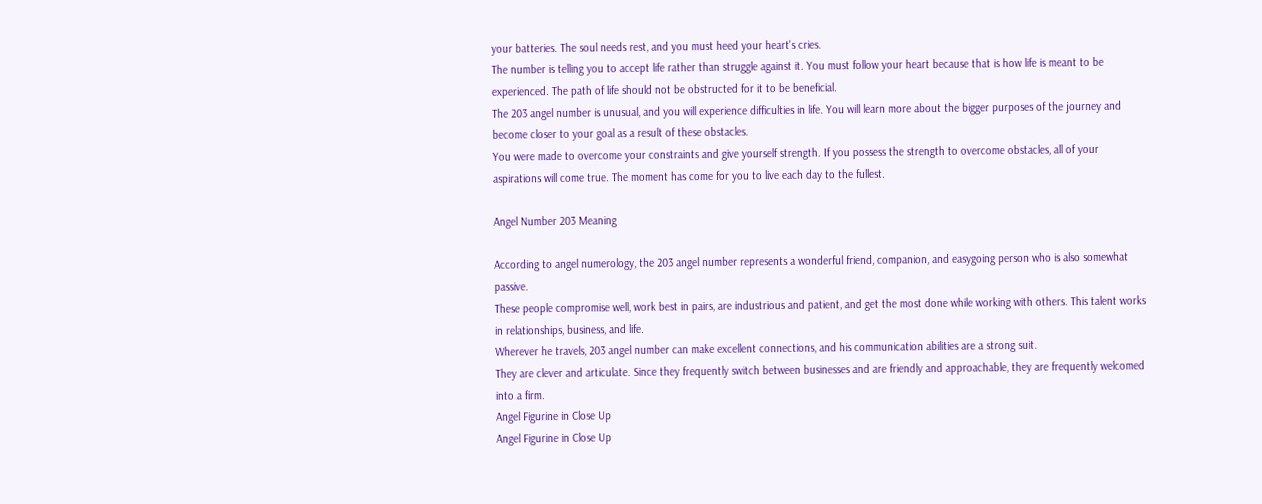your batteries. The soul needs rest, and you must heed your heart's cries.
The number is telling you to accept life rather than struggle against it. You must follow your heart because that is how life is meant to be experienced. The path of life should not be obstructed for it to be beneficial.
The 203 angel number is unusual, and you will experience difficulties in life. You will learn more about the bigger purposes of the journey and become closer to your goal as a result of these obstacles.
You were made to overcome your constraints and give yourself strength. If you possess the strength to overcome obstacles, all of your aspirations will come true. The moment has come for you to live each day to the fullest.

Angel Number 203 Meaning

According to angel numerology, the 203 angel number represents a wonderful friend, companion, and easygoing person who is also somewhat passive.
These people compromise well, work best in pairs, are industrious and patient, and get the most done while working with others. This talent works in relationships, business, and life.
Wherever he travels, 203 angel number can make excellent connections, and his communication abilities are a strong suit.
They are clever and articulate. Since they frequently switch between businesses and are friendly and approachable, they are frequently welcomed into a firm.
Angel Figurine in Close Up
Angel Figurine in Close Up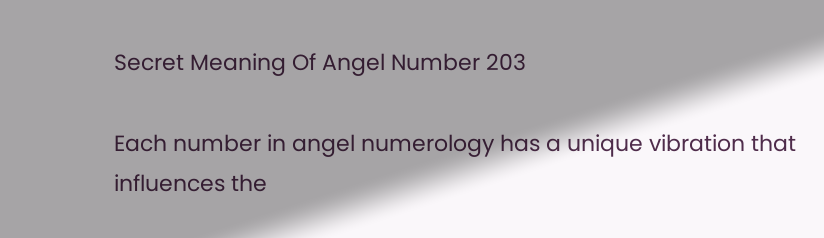Secret Meaning Of Angel Number 203

Each number in angel numerology has a unique vibration that influences the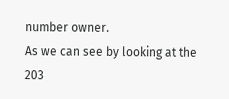number owner.
As we can see by looking at the 203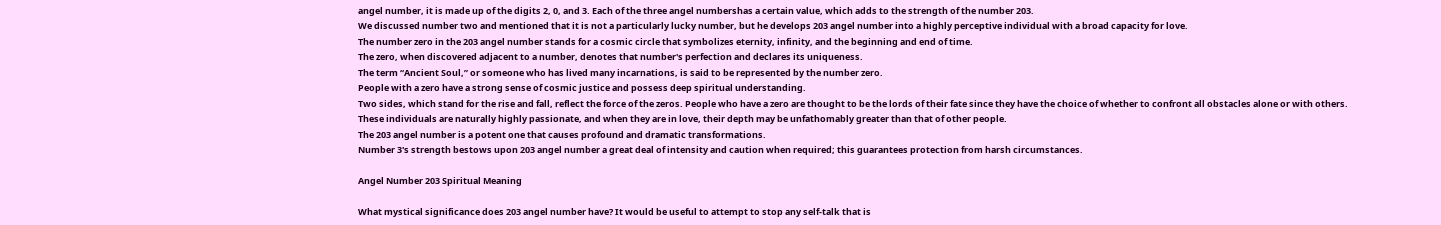angel number, it is made up of the digits 2, 0, and 3. Each of the three angel numbershas a certain value, which adds to the strength of the number 203.
We discussed number two and mentioned that it is not a particularly lucky number, but he develops 203 angel number into a highly perceptive individual with a broad capacity for love.
The number zero in the 203 angel number stands for a cosmic circle that symbolizes eternity, infinity, and the beginning and end of time.
The zero, when discovered adjacent to a number, denotes that number's perfection and declares its uniqueness.
The term “Ancient Soul,” or someone who has lived many incarnations, is said to be represented by the number zero.
People with a zero have a strong sense of cosmic justice and possess deep spiritual understanding.
Two sides, which stand for the rise and fall, reflect the force of the zeros. People who have a zero are thought to be the lords of their fate since they have the choice of whether to confront all obstacles alone or with others.
These individuals are naturally highly passionate, and when they are in love, their depth may be unfathomably greater than that of other people.
The 203 angel number is a potent one that causes profound and dramatic transformations.
Number 3's strength bestows upon 203 angel number a great deal of intensity and caution when required; this guarantees protection from harsh circumstances.

Angel Number 203 Spiritual Meaning

What mystical significance does 203 angel number have? It would be useful to attempt to stop any self-talk that is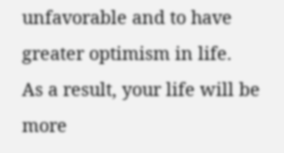unfavorable and to have greater optimism in life.
As a result, your life will be more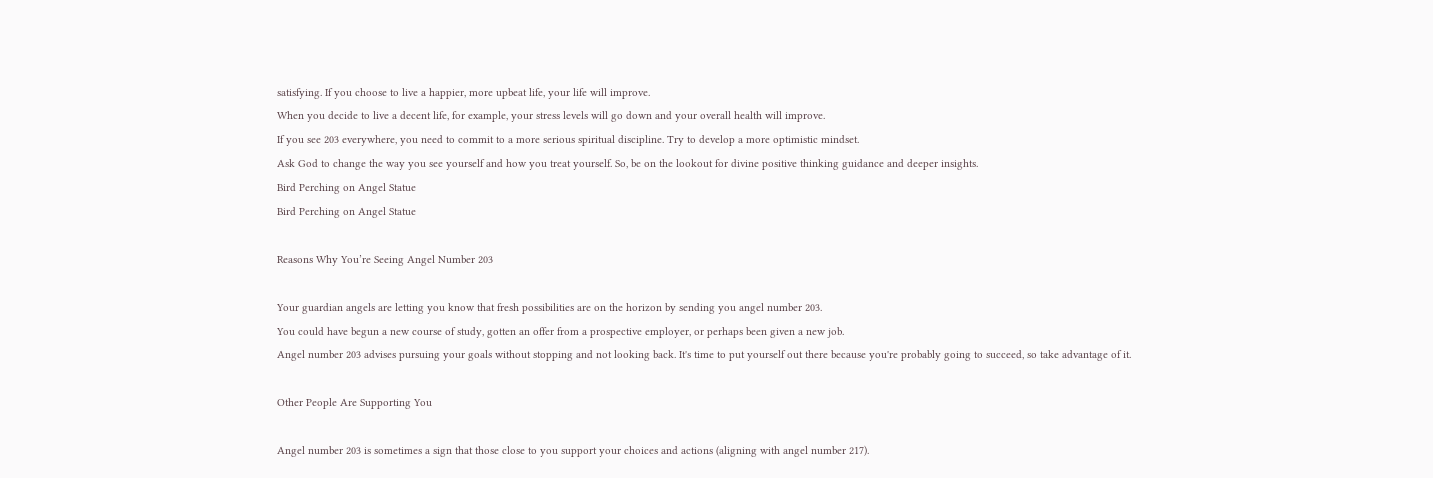satisfying. If you choose to live a happier, more upbeat life, your life will improve.
When you decide to live a decent life, for example, your stress levels will go down and your overall health will improve.
If you see 203 everywhere, you need to commit to a more serious spiritual discipline. Try to develop a more optimistic mindset.
Ask God to change the way you see yourself and how you treat yourself. So, be on the lookout for divine positive thinking guidance and deeper insights.
Bird Perching on Angel Statue
Bird Perching on Angel Statue

Reasons Why You’re Seeing Angel Number 203

Your guardian angels are letting you know that fresh possibilities are on the horizon by sending you angel number 203.
You could have begun a new course of study, gotten an offer from a prospective employer, or perhaps been given a new job.
Angel number 203 advises pursuing your goals without stopping and not looking back. It's time to put yourself out there because you're probably going to succeed, so take advantage of it.

Other People Are Supporting You

Angel number 203 is sometimes a sign that those close to you support your choices and actions (aligning with angel number 217).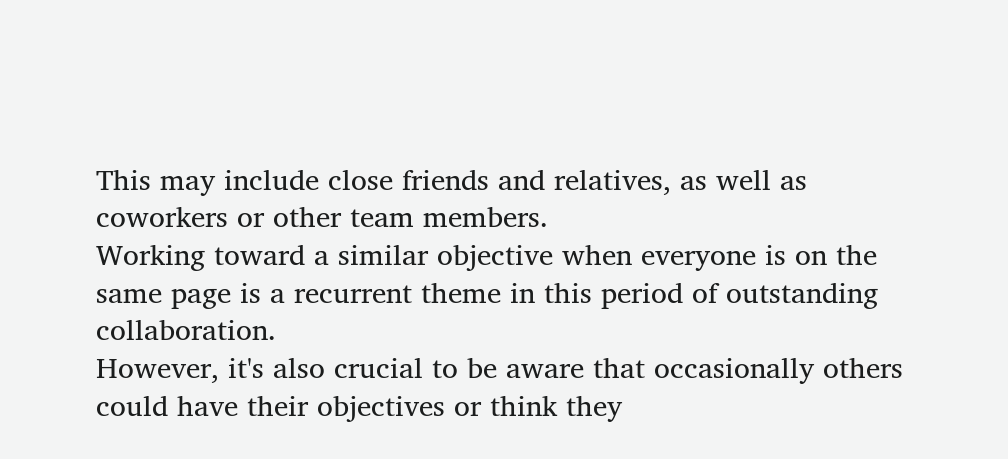This may include close friends and relatives, as well as coworkers or other team members.
Working toward a similar objective when everyone is on the same page is a recurrent theme in this period of outstanding collaboration.
However, it's also crucial to be aware that occasionally others could have their objectives or think they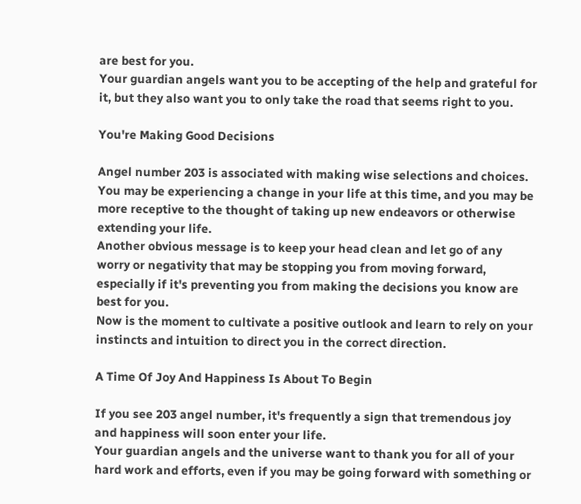are best for you.
Your guardian angels want you to be accepting of the help and grateful for it, but they also want you to only take the road that seems right to you.

You're Making Good Decisions

Angel number 203 is associated with making wise selections and choices. You may be experiencing a change in your life at this time, and you may be more receptive to the thought of taking up new endeavors or otherwise extending your life.
Another obvious message is to keep your head clean and let go of any worry or negativity that may be stopping you from moving forward, especially if it's preventing you from making the decisions you know are best for you.
Now is the moment to cultivate a positive outlook and learn to rely on your instincts and intuition to direct you in the correct direction.

A Time Of Joy And Happiness Is About To Begin

If you see 203 angel number, it's frequently a sign that tremendous joy and happiness will soon enter your life.
Your guardian angels and the universe want to thank you for all of your hard work and efforts, even if you may be going forward with something or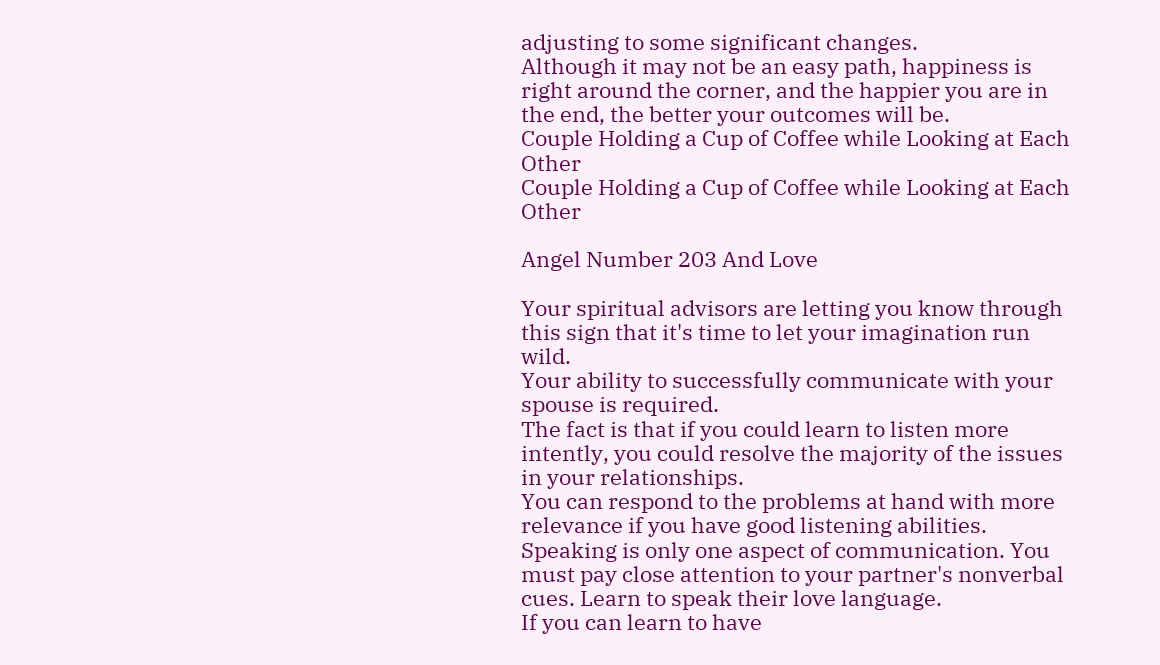adjusting to some significant changes.
Although it may not be an easy path, happiness is right around the corner, and the happier you are in the end, the better your outcomes will be.
Couple Holding a Cup of Coffee while Looking at Each Other
Couple Holding a Cup of Coffee while Looking at Each Other

Angel Number 203 And Love

Your spiritual advisors are letting you know through this sign that it's time to let your imagination run wild.
Your ability to successfully communicate with your spouse is required.
The fact is that if you could learn to listen more intently, you could resolve the majority of the issues in your relationships.
You can respond to the problems at hand with more relevance if you have good listening abilities.
Speaking is only one aspect of communication. You must pay close attention to your partner's nonverbal cues. Learn to speak their love language.
If you can learn to have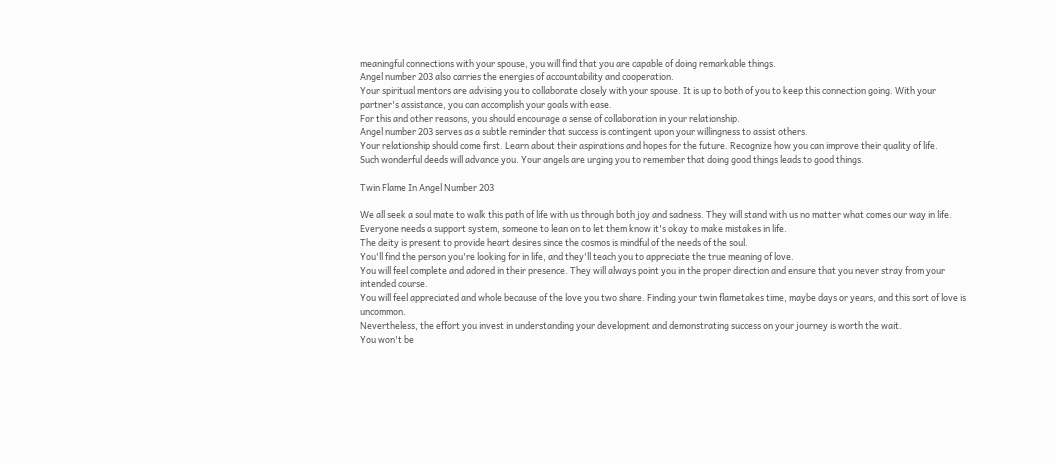meaningful connections with your spouse, you will find that you are capable of doing remarkable things.
Angel number 203 also carries the energies of accountability and cooperation.
Your spiritual mentors are advising you to collaborate closely with your spouse. It is up to both of you to keep this connection going. With your partner's assistance, you can accomplish your goals with ease.
For this and other reasons, you should encourage a sense of collaboration in your relationship.
Angel number 203 serves as a subtle reminder that success is contingent upon your willingness to assist others.
Your relationship should come first. Learn about their aspirations and hopes for the future. Recognize how you can improve their quality of life.
Such wonderful deeds will advance you. Your angels are urging you to remember that doing good things leads to good things.

Twin Flame In Angel Number 203

We all seek a soul mate to walk this path of life with us through both joy and sadness. They will stand with us no matter what comes our way in life.
Everyone needs a support system, someone to lean on to let them know it's okay to make mistakes in life.
The deity is present to provide heart desires since the cosmos is mindful of the needs of the soul.
You'll find the person you're looking for in life, and they'll teach you to appreciate the true meaning of love.
You will feel complete and adored in their presence. They will always point you in the proper direction and ensure that you never stray from your intended course.
You will feel appreciated and whole because of the love you two share. Finding your twin flametakes time, maybe days or years, and this sort of love is uncommon.
Nevertheless, the effort you invest in understanding your development and demonstrating success on your journey is worth the wait.
You won't be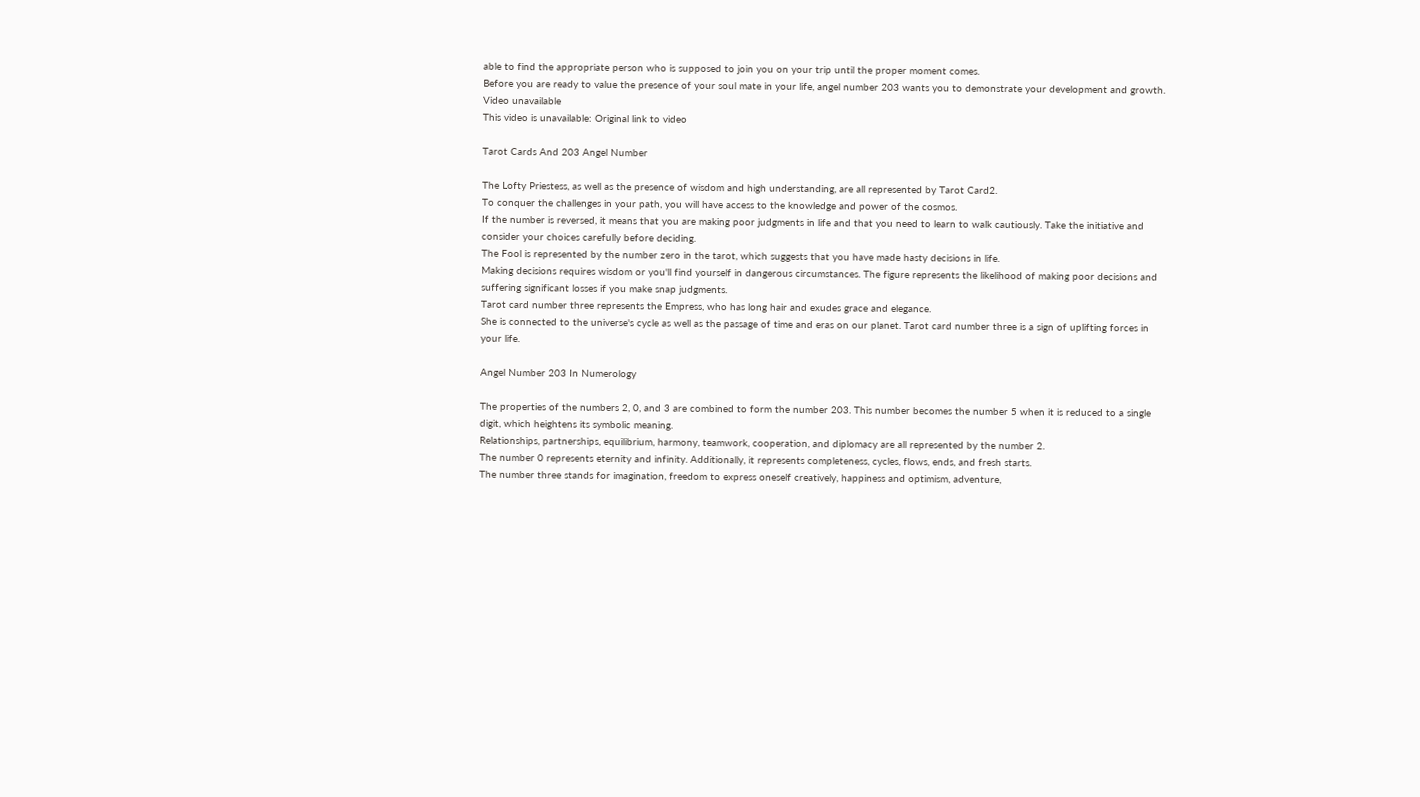able to find the appropriate person who is supposed to join you on your trip until the proper moment comes.
Before you are ready to value the presence of your soul mate in your life, angel number 203 wants you to demonstrate your development and growth.
Video unavailable
This video is unavailable: Original link to video

Tarot Cards And 203 Angel Number

The Lofty Priestess, as well as the presence of wisdom and high understanding, are all represented by Tarot Card2.
To conquer the challenges in your path, you will have access to the knowledge and power of the cosmos.
If the number is reversed, it means that you are making poor judgments in life and that you need to learn to walk cautiously. Take the initiative and consider your choices carefully before deciding.
The Fool is represented by the number zero in the tarot, which suggests that you have made hasty decisions in life.
Making decisions requires wisdom or you'll find yourself in dangerous circumstances. The figure represents the likelihood of making poor decisions and suffering significant losses if you make snap judgments.
Tarot card number three represents the Empress, who has long hair and exudes grace and elegance.
She is connected to the universe's cycle as well as the passage of time and eras on our planet. Tarot card number three is a sign of uplifting forces in your life.

Angel Number 203 In Numerology

The properties of the numbers 2, 0, and 3 are combined to form the number 203. This number becomes the number 5 when it is reduced to a single digit, which heightens its symbolic meaning.
Relationships, partnerships, equilibrium, harmony, teamwork, cooperation, and diplomacy are all represented by the number 2.
The number 0 represents eternity and infinity. Additionally, it represents completeness, cycles, flows, ends, and fresh starts.
The number three stands for imagination, freedom to express oneself creatively, happiness and optimism, adventure,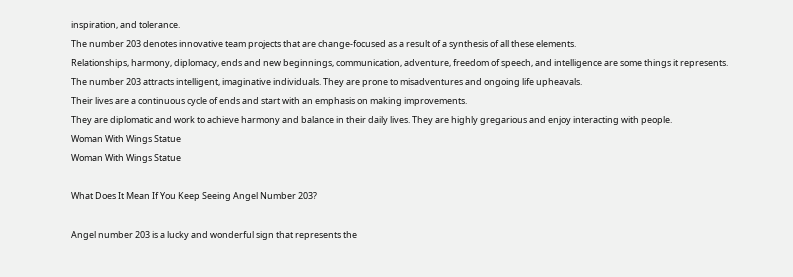inspiration, and tolerance.
The number 203 denotes innovative team projects that are change-focused as a result of a synthesis of all these elements.
Relationships, harmony, diplomacy, ends and new beginnings, communication, adventure, freedom of speech, and intelligence are some things it represents.
The number 203 attracts intelligent, imaginative individuals. They are prone to misadventures and ongoing life upheavals.
Their lives are a continuous cycle of ends and start with an emphasis on making improvements.
They are diplomatic and work to achieve harmony and balance in their daily lives. They are highly gregarious and enjoy interacting with people.
Woman With Wings Statue
Woman With Wings Statue

What Does It Mean If You Keep Seeing Angel Number 203?

Angel number 203 is a lucky and wonderful sign that represents the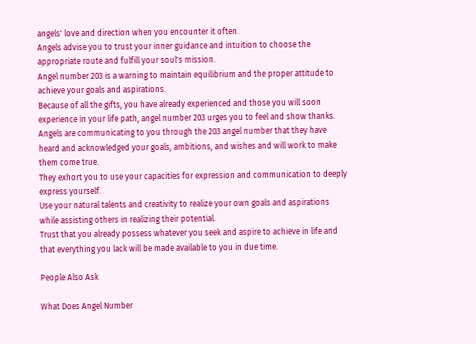angels' love and direction when you encounter it often.
Angels advise you to trust your inner guidance and intuition to choose the appropriate route and fulfill your soul's mission.
Angel number 203 is a warning to maintain equilibrium and the proper attitude to achieve your goals and aspirations.
Because of all the gifts, you have already experienced and those you will soon experience in your life path, angel number 203 urges you to feel and show thanks.
Angels are communicating to you through the 203 angel number that they have heard and acknowledged your goals, ambitions, and wishes and will work to make them come true.
They exhort you to use your capacities for expression and communication to deeply express yourself.
Use your natural talents and creativity to realize your own goals and aspirations while assisting others in realizing their potential.
Trust that you already possess whatever you seek and aspire to achieve in life and that everything you lack will be made available to you in due time.

People Also Ask

What Does Angel Number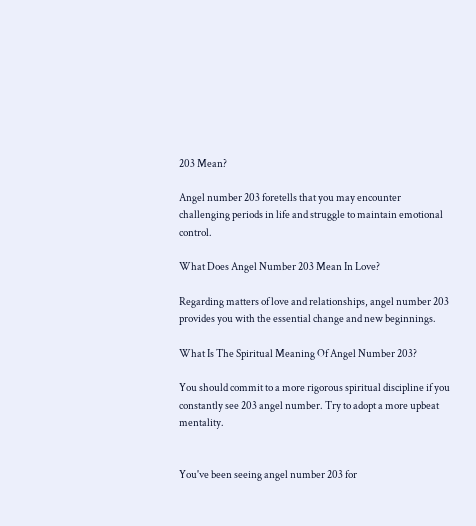203 Mean?

Angel number 203 foretells that you may encounter challenging periods in life and struggle to maintain emotional control.

What Does Angel Number 203 Mean In Love?

Regarding matters of love and relationships, angel number 203 provides you with the essential change and new beginnings.

What Is The Spiritual Meaning Of Angel Number 203?

You should commit to a more rigorous spiritual discipline if you constantly see 203 angel number. Try to adopt a more upbeat mentality.


You've been seeing angel number 203 for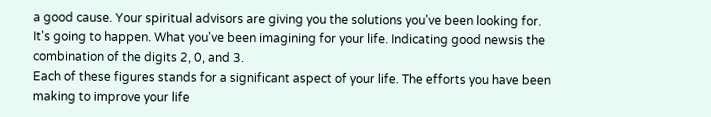a good cause. Your spiritual advisors are giving you the solutions you've been looking for.
It's going to happen. What you've been imagining for your life. Indicating good newsis the combination of the digits 2, 0, and 3.
Each of these figures stands for a significant aspect of your life. The efforts you have been making to improve your life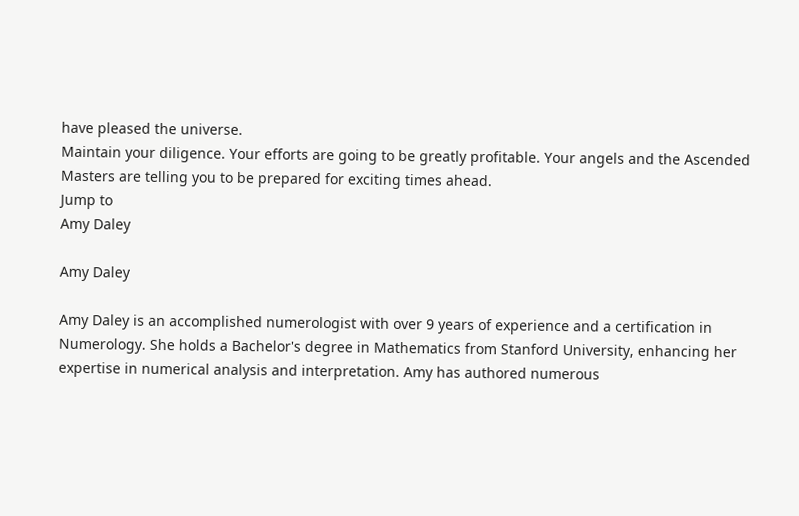have pleased the universe.
Maintain your diligence. Your efforts are going to be greatly profitable. Your angels and the Ascended Masters are telling you to be prepared for exciting times ahead.
Jump to
Amy Daley

Amy Daley

Amy Daley is an accomplished numerologist with over 9 years of experience and a certification in Numerology. She holds a Bachelor's degree in Mathematics from Stanford University, enhancing her expertise in numerical analysis and interpretation. Amy has authored numerous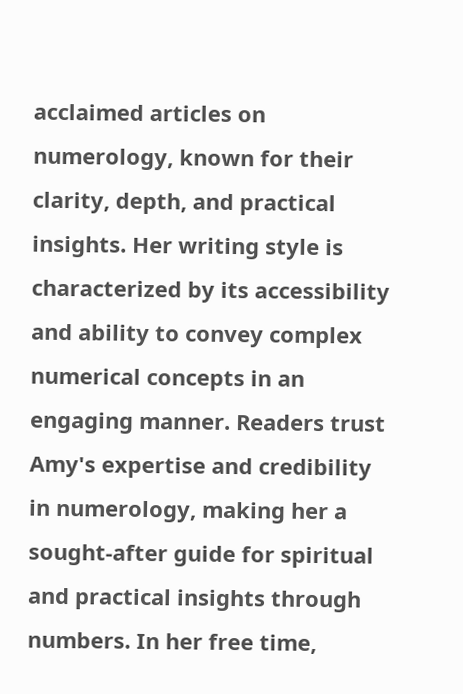acclaimed articles on numerology, known for their clarity, depth, and practical insights. Her writing style is characterized by its accessibility and ability to convey complex numerical concepts in an engaging manner. Readers trust Amy's expertise and credibility in numerology, making her a sought-after guide for spiritual and practical insights through numbers. In her free time,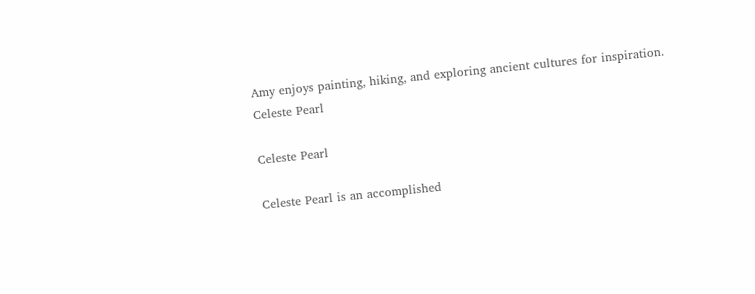Amy enjoys painting, hiking, and exploring ancient cultures for inspiration.
Celeste Pearl

Celeste Pearl

Celeste Pearl is an accomplished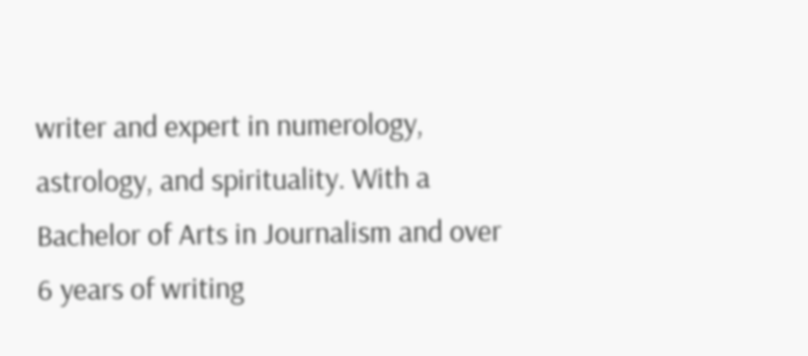writer and expert in numerology, astrology, and spirituality. With a Bachelor of Arts in Journalism and over 6 years of writing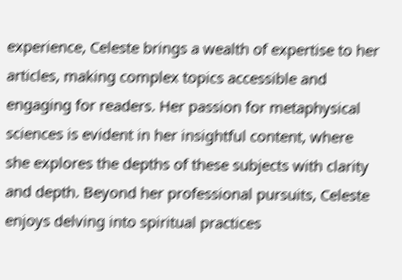experience, Celeste brings a wealth of expertise to her articles, making complex topics accessible and engaging for readers. Her passion for metaphysical sciences is evident in her insightful content, where she explores the depths of these subjects with clarity and depth. Beyond her professional pursuits, Celeste enjoys delving into spiritual practices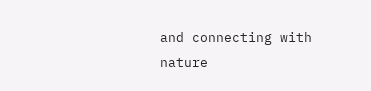and connecting with nature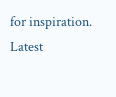for inspiration.
Latest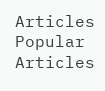Articles
Popular Articles